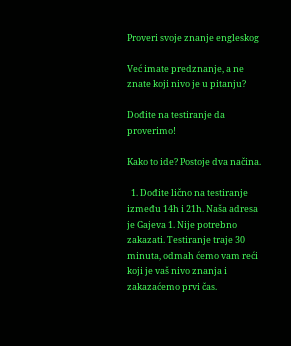Proveri svoje znanje engleskog

Već imate predznanje, a ne znate koji nivo je u pitanju?

Dođite na testiranje da proverimo!

Kako to ide? Postoje dva načina.

  1. Dođite lično na testiranje između 14h i 21h. Naša adresa je Gajeva 1. Nije potrebno zakazati. Testiranje traje 30 minuta, odmah ćemo vam reći koji je vaš nivo znanja i zakazaćemo prvi čas.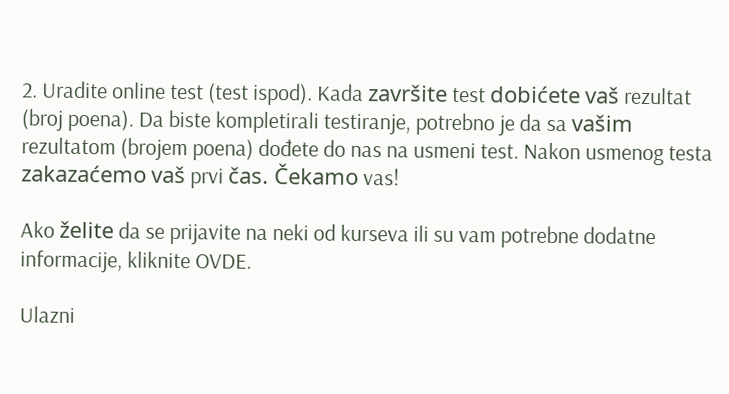2. Uradite online test (test ispod). Kada završite test dobićete vaš rezultat (broj poena). Da biste kompletirali testiranje, potrebno je da sa vašim rezultatom (brojem poena) dođete do nas na usmeni test. Nakon usmenog testa zakazaćemo vaš prvi čas. Čekamo vas!

Ako želite da se prijavite na neki od kurseva ili su vam potrebne dodatne informacije, kliknite OVDE.

Ulazni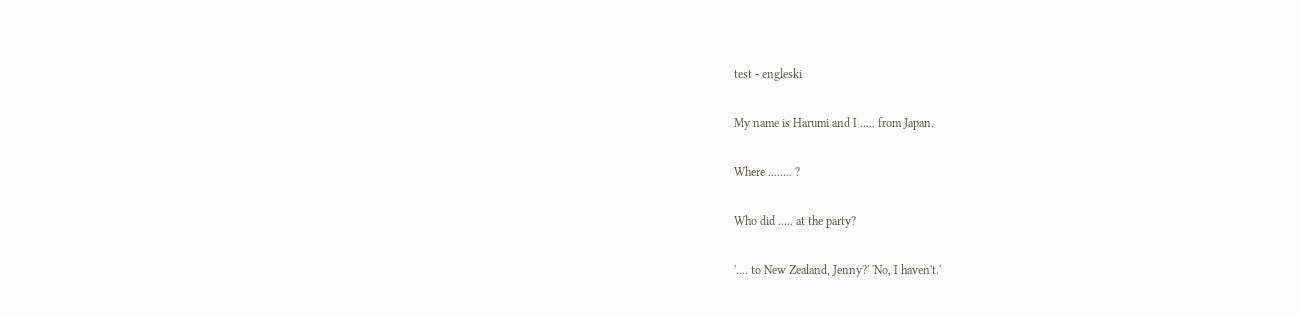test - engleski

My name is Harumi and I ..... from Japan.

Where ........ ?

Who did ..... at the party?

'.... to New Zealand, Jenny?' 'No, I haven't.'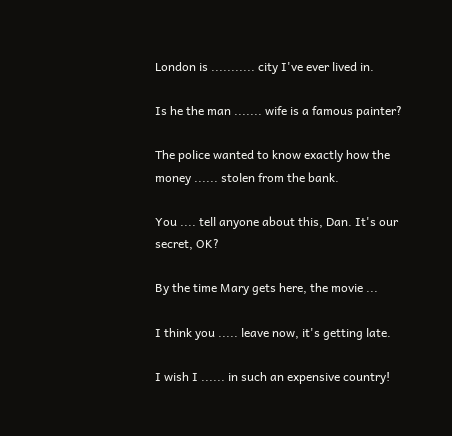London is ........... city I've ever lived in.

Is he the man ....... wife is a famous painter?

The police wanted to know exactly how the money ...... stolen from the bank.

You .... tell anyone about this, Dan. It's our secret, OK?

By the time Mary gets here, the movie ...

I think you ..... leave now, it's getting late.

I wish I ...... in such an expensive country!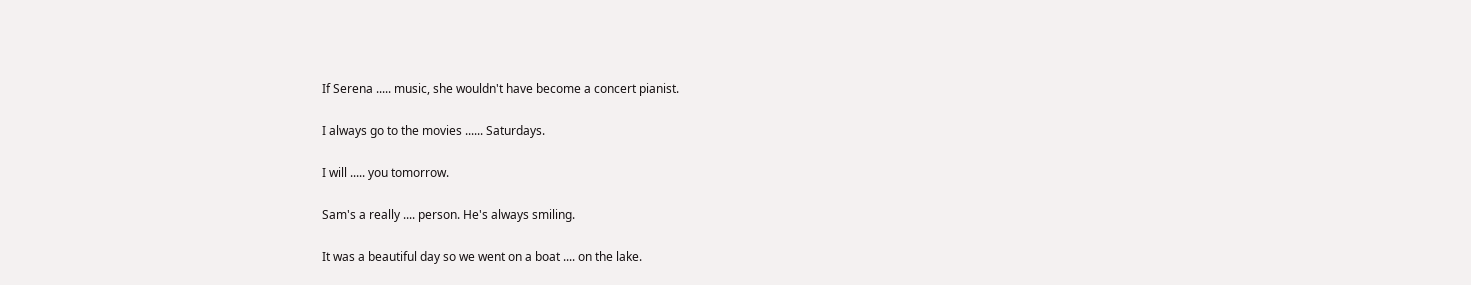If Serena ..... music, she wouldn't have become a concert pianist.

I always go to the movies ...... Saturdays.

I will ..... you tomorrow.

Sam's a really .... person. He's always smiling.

It was a beautiful day so we went on a boat .... on the lake.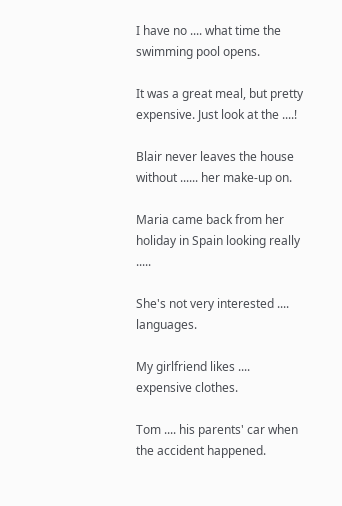I have no .... what time the swimming pool opens.

It was a great meal, but pretty expensive. Just look at the ....!

Blair never leaves the house without ...... her make-up on.

Maria came back from her holiday in Spain looking really .....

She's not very interested .... languages.

My girlfriend likes .... expensive clothes.

Tom .... his parents' car when the accident happened.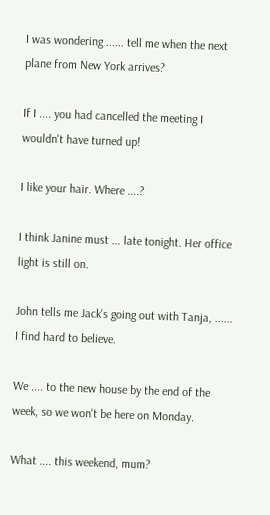I was wondering ...... tell me when the next plane from New York arrives?

If I .... you had cancelled the meeting I wouldn't have turned up!

I like your hair. Where ....?

I think Janine must ... late tonight. Her office light is still on.

John tells me Jack's going out with Tanja, ...... I find hard to believe.

We .... to the new house by the end of the week, so we won't be here on Monday.

What .... this weekend, mum?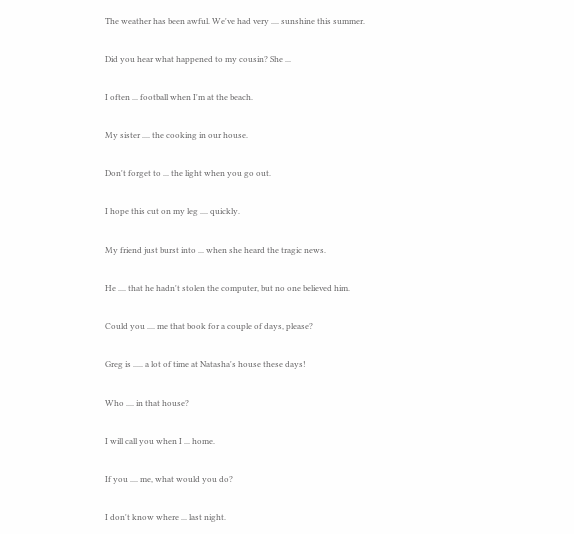The weather has been awful. We've had very .... sunshine this summer.

Did you hear what happened to my cousin? She ...

I often ... football when I'm at the beach.

My sister .... the cooking in our house.

Don't forget to ... the light when you go out.

I hope this cut on my leg .... quickly.

My friend just burst into ... when she heard the tragic news.

He .... that he hadn't stolen the computer, but no one believed him.

Could you .... me that book for a couple of days, please?

Greg is ..... a lot of time at Natasha's house these days!

Who .... in that house?

I will call you when I ... home.

If you .... me, what would you do?

I don't know where ... last night.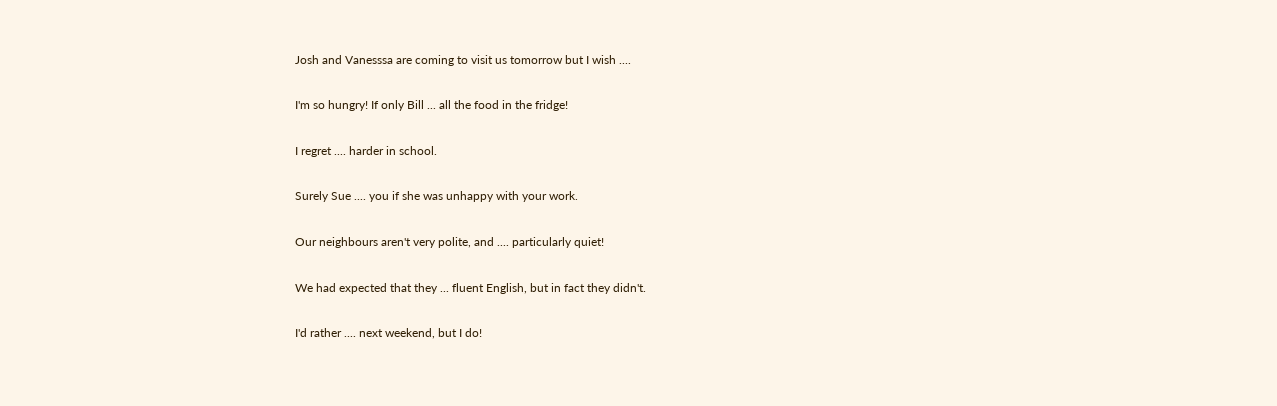Josh and Vanesssa are coming to visit us tomorrow but I wish ....

I'm so hungry! If only Bill ... all the food in the fridge!

I regret .... harder in school.

Surely Sue .... you if she was unhappy with your work.

Our neighbours aren't very polite, and .... particularly quiet!

We had expected that they ... fluent English, but in fact they didn't.

I'd rather .... next weekend, but I do!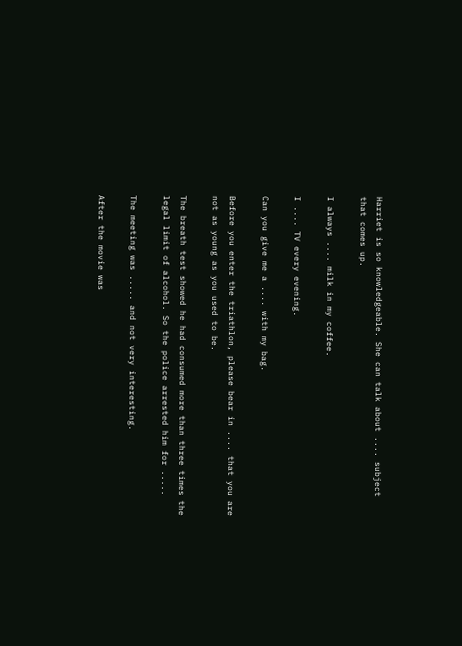Harriet is so knowledgeable. She can talk about .... subject that comes up.

I always .... milk in my coffee.

I .... TV every evening.

Can you give me a .... with my bag.

Before you enter the triathlon, please bear in .... that you are not as young as you used to be.

The breath test showed he had consumed more than three times the legal limit of alcohol. So the police arrested him for .....

The meeting was ..... and not very interesting.

After the movie was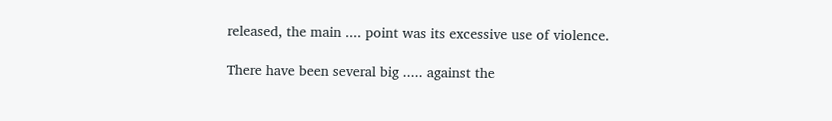released, the main .... point was its excessive use of violence.

There have been several big ..... against the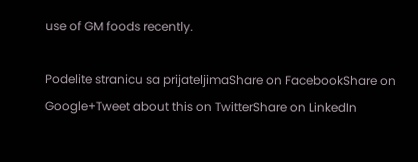use of GM foods recently.

Podelite stranicu sa prijateljimaShare on FacebookShare on Google+Tweet about this on TwitterShare on LinkedIn